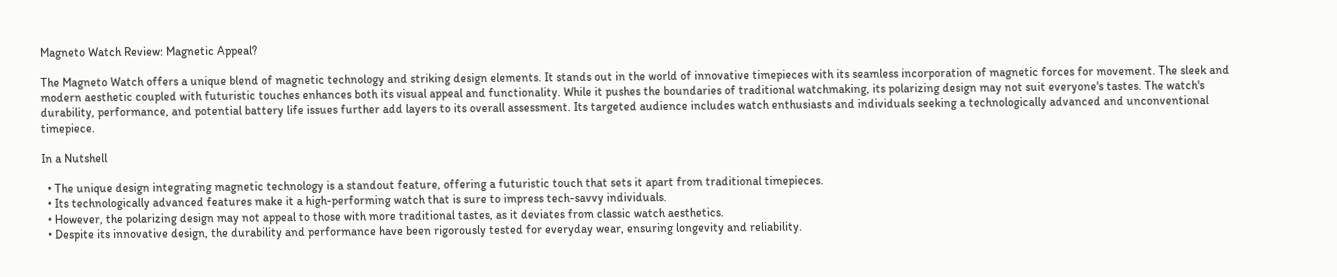Magneto Watch Review: Magnetic Appeal?

The Magneto Watch offers a unique blend of magnetic technology and striking design elements. It stands out in the world of innovative timepieces with its seamless incorporation of magnetic forces for movement. The sleek and modern aesthetic coupled with futuristic touches enhances both its visual appeal and functionality. While it pushes the boundaries of traditional watchmaking, its polarizing design may not suit everyone's tastes. The watch's durability, performance, and potential battery life issues further add layers to its overall assessment. Its targeted audience includes watch enthusiasts and individuals seeking a technologically advanced and unconventional timepiece.

In a Nutshell

  • The unique design integrating magnetic technology is a standout feature, offering a futuristic touch that sets it apart from traditional timepieces.
  • Its technologically advanced features make it a high-performing watch that is sure to impress tech-savvy individuals.
  • However, the polarizing design may not appeal to those with more traditional tastes, as it deviates from classic watch aesthetics.
  • Despite its innovative design, the durability and performance have been rigorously tested for everyday wear, ensuring longevity and reliability.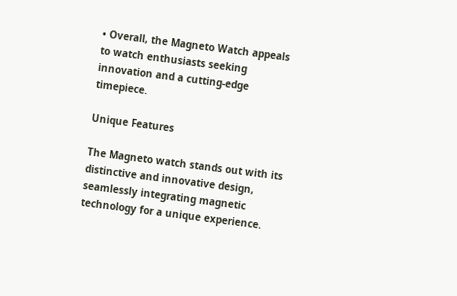• Overall, the Magneto Watch appeals to watch enthusiasts seeking innovation and a cutting-edge timepiece.

Unique Features

The Magneto watch stands out with its distinctive and innovative design, seamlessly integrating magnetic technology for a unique experience.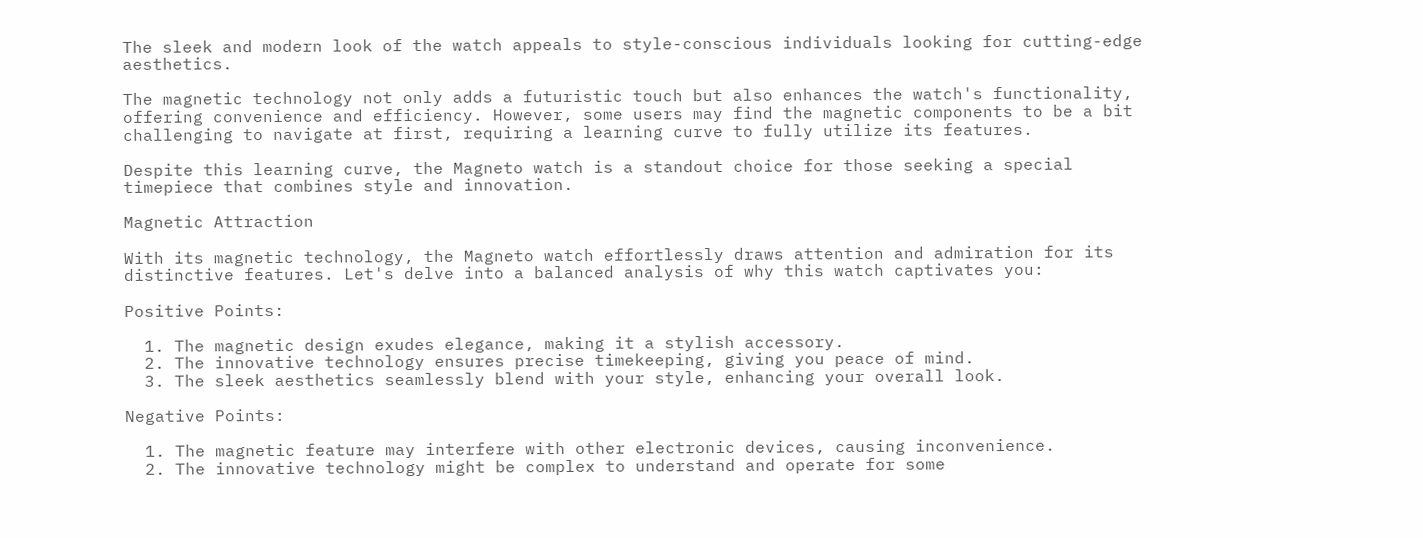The sleek and modern look of the watch appeals to style-conscious individuals looking for cutting-edge aesthetics.

The magnetic technology not only adds a futuristic touch but also enhances the watch's functionality, offering convenience and efficiency. However, some users may find the magnetic components to be a bit challenging to navigate at first, requiring a learning curve to fully utilize its features.

Despite this learning curve, the Magneto watch is a standout choice for those seeking a special timepiece that combines style and innovation.

Magnetic Attraction

With its magnetic technology, the Magneto watch effortlessly draws attention and admiration for its distinctive features. Let's delve into a balanced analysis of why this watch captivates you:

Positive Points:

  1. The magnetic design exudes elegance, making it a stylish accessory.
  2. The innovative technology ensures precise timekeeping, giving you peace of mind.
  3. The sleek aesthetics seamlessly blend with your style, enhancing your overall look.

Negative Points:

  1. The magnetic feature may interfere with other electronic devices, causing inconvenience.
  2. The innovative technology might be complex to understand and operate for some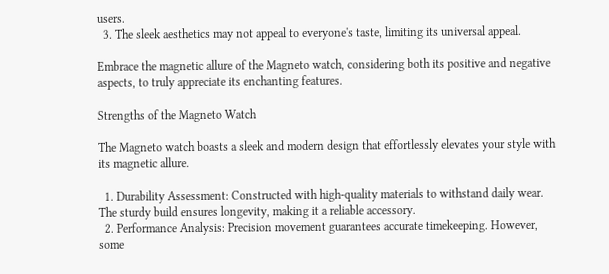users.
  3. The sleek aesthetics may not appeal to everyone's taste, limiting its universal appeal.

Embrace the magnetic allure of the Magneto watch, considering both its positive and negative aspects, to truly appreciate its enchanting features.

Strengths of the Magneto Watch

The Magneto watch boasts a sleek and modern design that effortlessly elevates your style with its magnetic allure.

  1. Durability Assessment: Constructed with high-quality materials to withstand daily wear. The sturdy build ensures longevity, making it a reliable accessory.
  2. Performance Analysis: Precision movement guarantees accurate timekeeping. However, some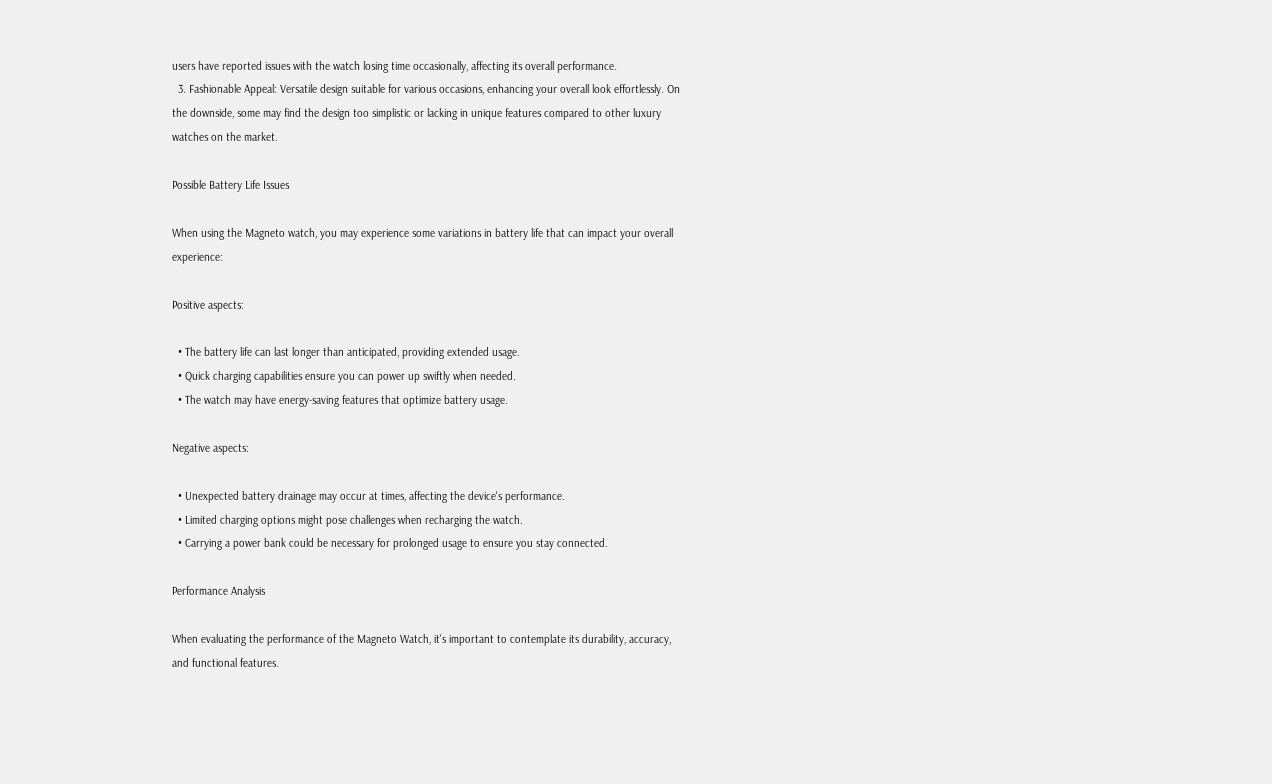users have reported issues with the watch losing time occasionally, affecting its overall performance.
  3. Fashionable Appeal: Versatile design suitable for various occasions, enhancing your overall look effortlessly. On the downside, some may find the design too simplistic or lacking in unique features compared to other luxury watches on the market.

Possible Battery Life Issues

When using the Magneto watch, you may experience some variations in battery life that can impact your overall experience:

Positive aspects:

  • The battery life can last longer than anticipated, providing extended usage.
  • Quick charging capabilities ensure you can power up swiftly when needed.
  • The watch may have energy-saving features that optimize battery usage.

Negative aspects:

  • Unexpected battery drainage may occur at times, affecting the device's performance.
  • Limited charging options might pose challenges when recharging the watch.
  • Carrying a power bank could be necessary for prolonged usage to ensure you stay connected.

Performance Analysis

When evaluating the performance of the Magneto Watch, it's important to contemplate its durability, accuracy, and functional features.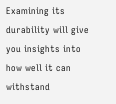Examining its durability will give you insights into how well it can withstand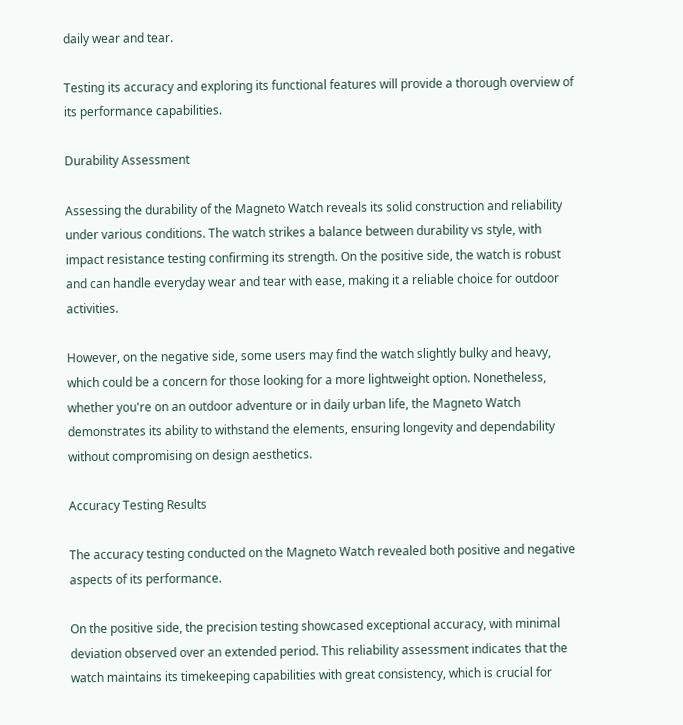daily wear and tear.

Testing its accuracy and exploring its functional features will provide a thorough overview of its performance capabilities.

Durability Assessment

Assessing the durability of the Magneto Watch reveals its solid construction and reliability under various conditions. The watch strikes a balance between durability vs style, with impact resistance testing confirming its strength. On the positive side, the watch is robust and can handle everyday wear and tear with ease, making it a reliable choice for outdoor activities.

However, on the negative side, some users may find the watch slightly bulky and heavy, which could be a concern for those looking for a more lightweight option. Nonetheless, whether you're on an outdoor adventure or in daily urban life, the Magneto Watch demonstrates its ability to withstand the elements, ensuring longevity and dependability without compromising on design aesthetics.

Accuracy Testing Results

The accuracy testing conducted on the Magneto Watch revealed both positive and negative aspects of its performance.

On the positive side, the precision testing showcased exceptional accuracy, with minimal deviation observed over an extended period. This reliability assessment indicates that the watch maintains its timekeeping capabilities with great consistency, which is crucial for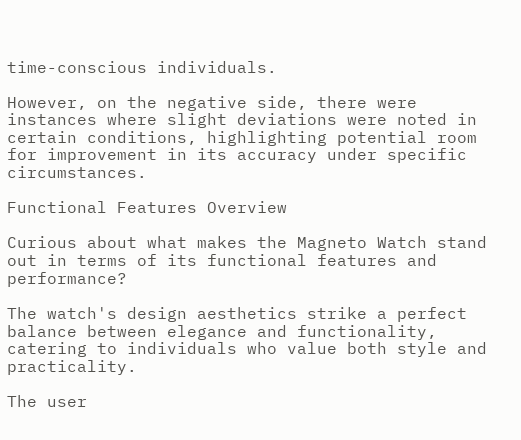time-conscious individuals.

However, on the negative side, there were instances where slight deviations were noted in certain conditions, highlighting potential room for improvement in its accuracy under specific circumstances.

Functional Features Overview

Curious about what makes the Magneto Watch stand out in terms of its functional features and performance?

The watch's design aesthetics strike a perfect balance between elegance and functionality, catering to individuals who value both style and practicality.

The user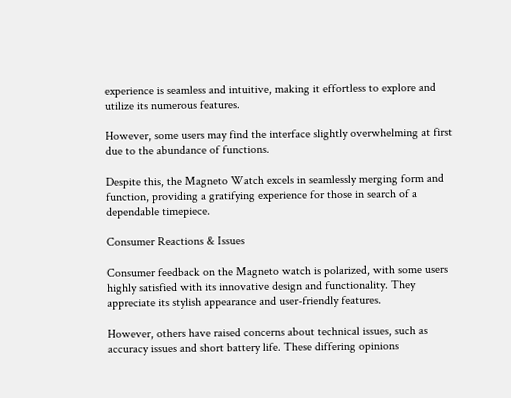experience is seamless and intuitive, making it effortless to explore and utilize its numerous features.

However, some users may find the interface slightly overwhelming at first due to the abundance of functions.

Despite this, the Magneto Watch excels in seamlessly merging form and function, providing a gratifying experience for those in search of a dependable timepiece.

Consumer Reactions & Issues

Consumer feedback on the Magneto watch is polarized, with some users highly satisfied with its innovative design and functionality. They appreciate its stylish appearance and user-friendly features.

However, others have raised concerns about technical issues, such as accuracy issues and short battery life. These differing opinions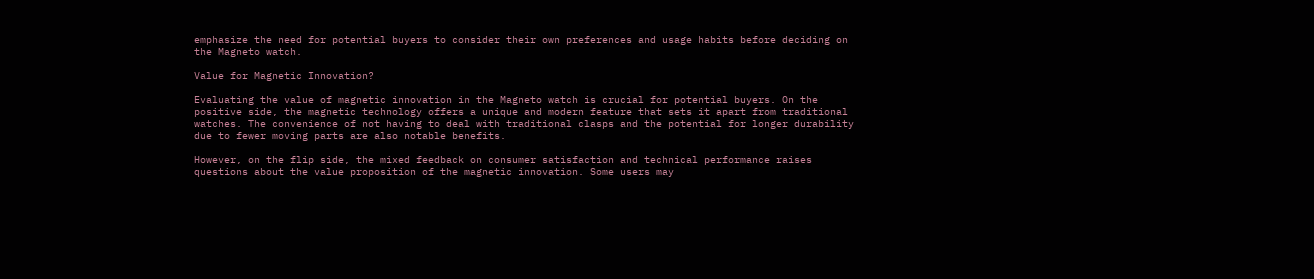emphasize the need for potential buyers to consider their own preferences and usage habits before deciding on the Magneto watch.

Value for Magnetic Innovation?

Evaluating the value of magnetic innovation in the Magneto watch is crucial for potential buyers. On the positive side, the magnetic technology offers a unique and modern feature that sets it apart from traditional watches. The convenience of not having to deal with traditional clasps and the potential for longer durability due to fewer moving parts are also notable benefits.

However, on the flip side, the mixed feedback on consumer satisfaction and technical performance raises questions about the value proposition of the magnetic innovation. Some users may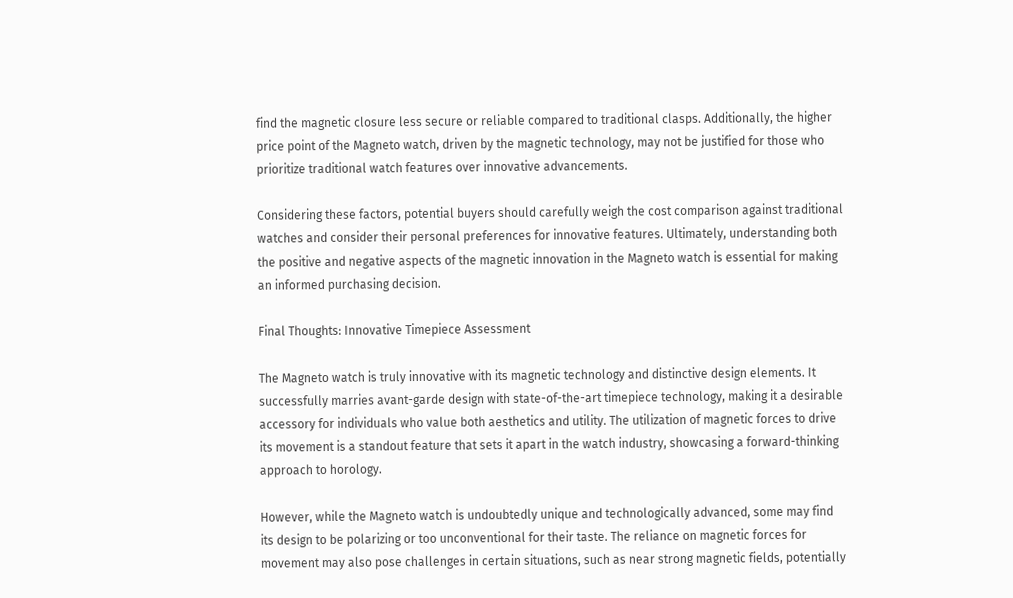find the magnetic closure less secure or reliable compared to traditional clasps. Additionally, the higher price point of the Magneto watch, driven by the magnetic technology, may not be justified for those who prioritize traditional watch features over innovative advancements.

Considering these factors, potential buyers should carefully weigh the cost comparison against traditional watches and consider their personal preferences for innovative features. Ultimately, understanding both the positive and negative aspects of the magnetic innovation in the Magneto watch is essential for making an informed purchasing decision.

Final Thoughts: Innovative Timepiece Assessment

The Magneto watch is truly innovative with its magnetic technology and distinctive design elements. It successfully marries avant-garde design with state-of-the-art timepiece technology, making it a desirable accessory for individuals who value both aesthetics and utility. The utilization of magnetic forces to drive its movement is a standout feature that sets it apart in the watch industry, showcasing a forward-thinking approach to horology.

However, while the Magneto watch is undoubtedly unique and technologically advanced, some may find its design to be polarizing or too unconventional for their taste. The reliance on magnetic forces for movement may also pose challenges in certain situations, such as near strong magnetic fields, potentially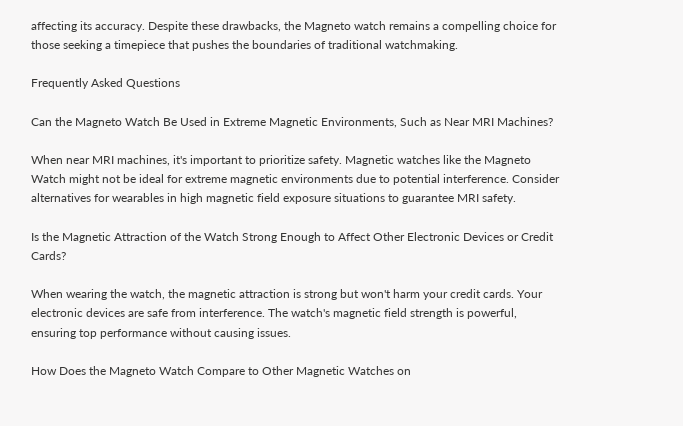affecting its accuracy. Despite these drawbacks, the Magneto watch remains a compelling choice for those seeking a timepiece that pushes the boundaries of traditional watchmaking.

Frequently Asked Questions

Can the Magneto Watch Be Used in Extreme Magnetic Environments, Such as Near MRI Machines?

When near MRI machines, it's important to prioritize safety. Magnetic watches like the Magneto Watch might not be ideal for extreme magnetic environments due to potential interference. Consider alternatives for wearables in high magnetic field exposure situations to guarantee MRI safety.

Is the Magnetic Attraction of the Watch Strong Enough to Affect Other Electronic Devices or Credit Cards?

When wearing the watch, the magnetic attraction is strong but won't harm your credit cards. Your electronic devices are safe from interference. The watch's magnetic field strength is powerful, ensuring top performance without causing issues.

How Does the Magneto Watch Compare to Other Magnetic Watches on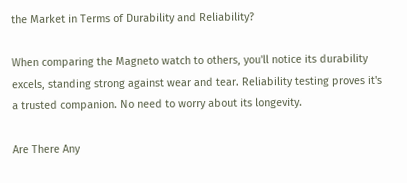the Market in Terms of Durability and Reliability?

When comparing the Magneto watch to others, you'll notice its durability excels, standing strong against wear and tear. Reliability testing proves it's a trusted companion. No need to worry about its longevity.

Are There Any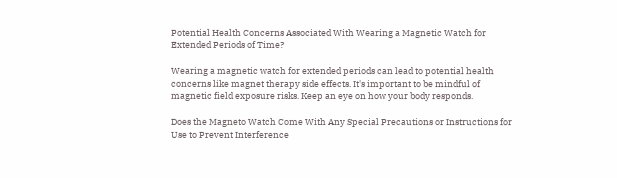Potential Health Concerns Associated With Wearing a Magnetic Watch for Extended Periods of Time?

Wearing a magnetic watch for extended periods can lead to potential health concerns like magnet therapy side effects. It's important to be mindful of magnetic field exposure risks. Keep an eye on how your body responds.

Does the Magneto Watch Come With Any Special Precautions or Instructions for Use to Prevent Interference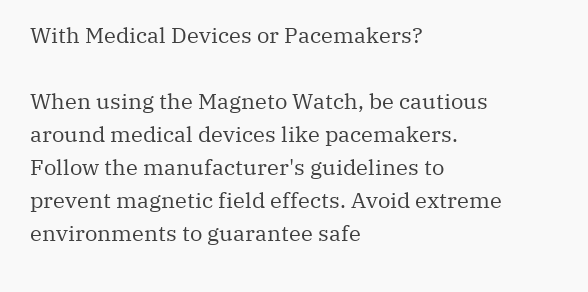With Medical Devices or Pacemakers?

When using the Magneto Watch, be cautious around medical devices like pacemakers. Follow the manufacturer's guidelines to prevent magnetic field effects. Avoid extreme environments to guarantee safe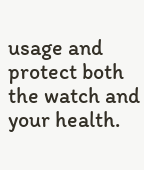usage and protect both the watch and your health.